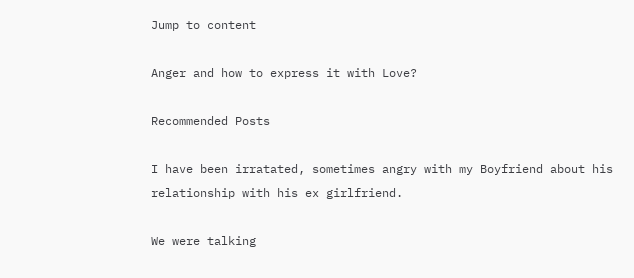Jump to content

Anger and how to express it with Love?

Recommended Posts

I have been irratated, sometimes angry with my Boyfriend about his relationship with his ex girlfriend.

We were talking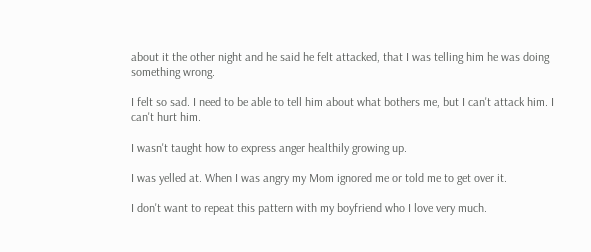about it the other night and he said he felt attacked, that I was telling him he was doing something wrong.

I felt so sad. I need to be able to tell him about what bothers me, but I can't attack him. I can't hurt him.

I wasn't taught how to express anger healthily growing up.

I was yelled at. When I was angry my Mom ignored me or told me to get over it.

I don't want to repeat this pattern with my boyfriend who I love very much.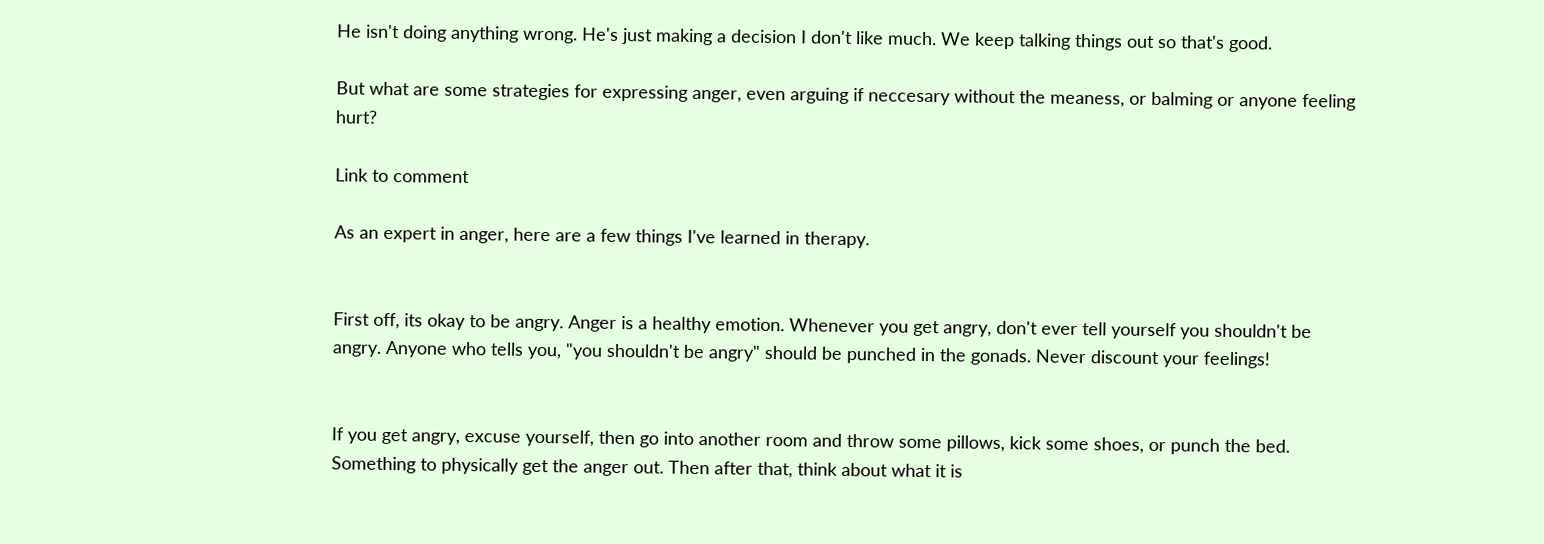He isn't doing anything wrong. He's just making a decision I don't like much. We keep talking things out so that's good.

But what are some strategies for expressing anger, even arguing if neccesary without the meaness, or balming or anyone feeling hurt?

Link to comment

As an expert in anger, here are a few things I've learned in therapy.


First off, its okay to be angry. Anger is a healthy emotion. Whenever you get angry, don't ever tell yourself you shouldn't be angry. Anyone who tells you, "you shouldn't be angry" should be punched in the gonads. Never discount your feelings!


If you get angry, excuse yourself, then go into another room and throw some pillows, kick some shoes, or punch the bed. Something to physically get the anger out. Then after that, think about what it is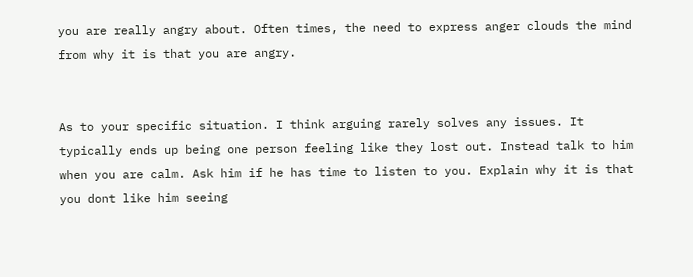you are really angry about. Often times, the need to express anger clouds the mind from why it is that you are angry.


As to your specific situation. I think arguing rarely solves any issues. It typically ends up being one person feeling like they lost out. Instead talk to him when you are calm. Ask him if he has time to listen to you. Explain why it is that you dont like him seeing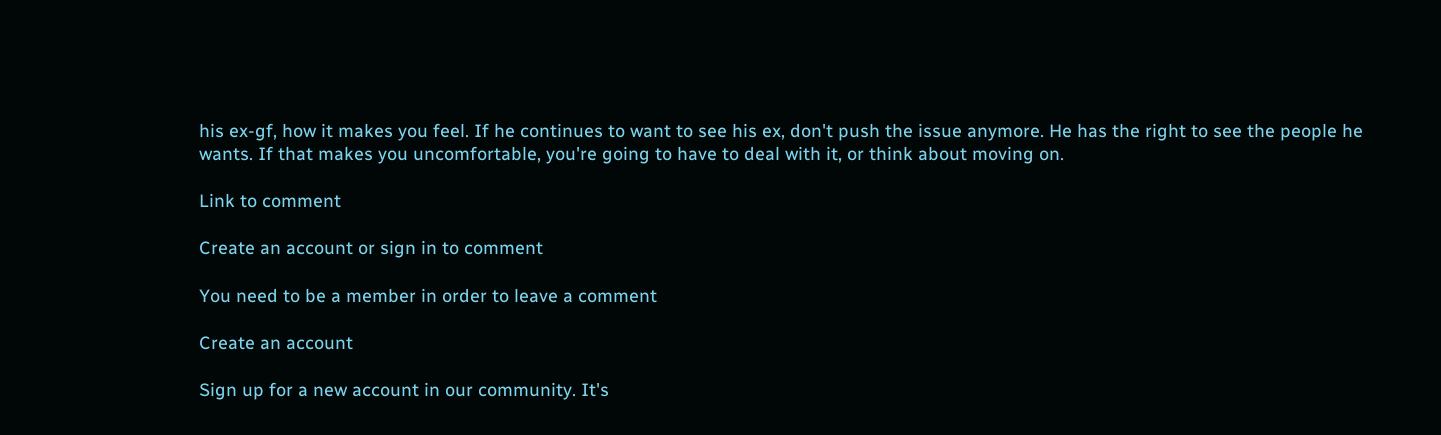his ex-gf, how it makes you feel. If he continues to want to see his ex, don't push the issue anymore. He has the right to see the people he wants. If that makes you uncomfortable, you're going to have to deal with it, or think about moving on.

Link to comment

Create an account or sign in to comment

You need to be a member in order to leave a comment

Create an account

Sign up for a new account in our community. It's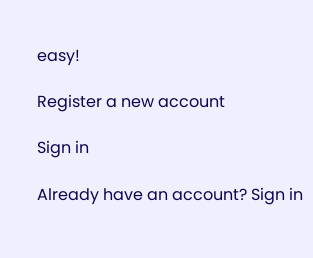easy!

Register a new account

Sign in

Already have an account? Sign in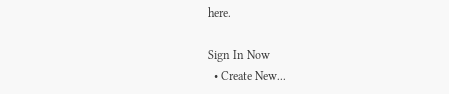here.

Sign In Now
  • Create New...